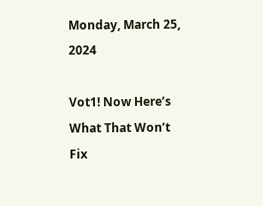Monday, March 25, 2024

Vot1! Now Here’s What That Won’t Fix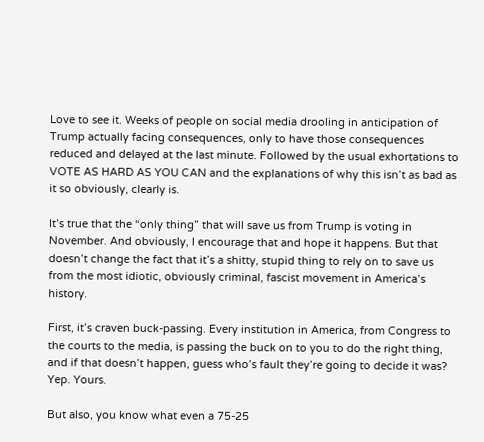Love to see it. Weeks of people on social media drooling in anticipation of Trump actually facing consequences, only to have those consequences reduced and delayed at the last minute. Followed by the usual exhortations to VOTE AS HARD AS YOU CAN and the explanations of why this isn’t as bad as it so obviously, clearly is.

It’s true that the “only thing” that will save us from Trump is voting in November. And obviously, I encourage that and hope it happens. But that doesn’t change the fact that it’s a shitty, stupid thing to rely on to save us from the most idiotic, obviously criminal, fascist movement in America’s history.

First, it’s craven buck-passing. Every institution in America, from Congress to the courts to the media, is passing the buck on to you to do the right thing, and if that doesn’t happen, guess who’s fault they’re going to decide it was? Yep. Yours.

But also, you know what even a 75-25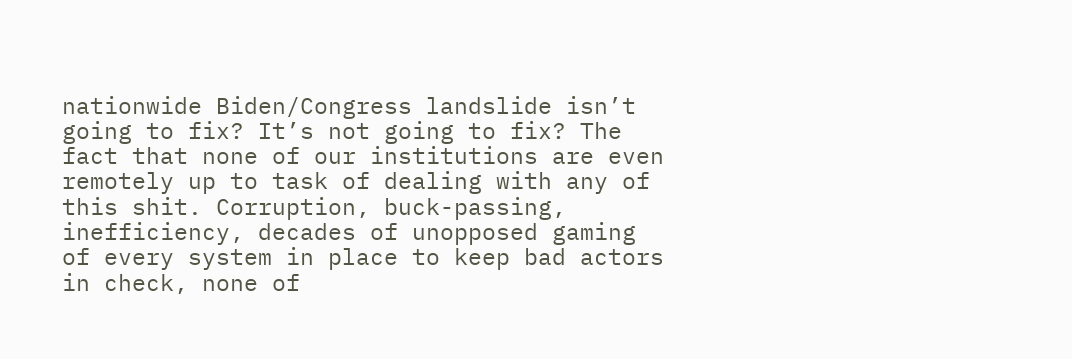nationwide Biden/Congress landslide isn’t going to fix? It’s not going to fix? The fact that none of our institutions are even remotely up to task of dealing with any of this shit. Corruption, buck-passing, inefficiency, decades of unopposed gaming of every system in place to keep bad actors in check, none of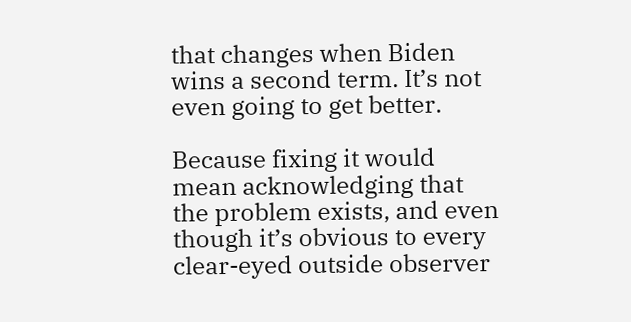that changes when Biden wins a second term. It’s not even going to get better.

Because fixing it would mean acknowledging that the problem exists, and even though it’s obvious to every clear-eyed outside observer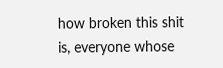how broken this shit is, everyone whose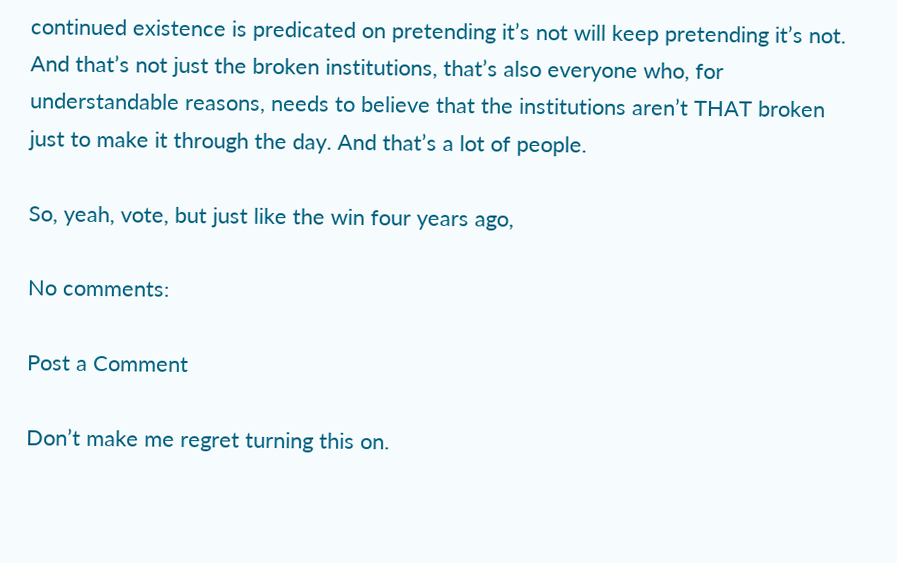continued existence is predicated on pretending it’s not will keep pretending it’s not. And that’s not just the broken institutions, that’s also everyone who, for understandable reasons, needs to believe that the institutions aren’t THAT broken just to make it through the day. And that’s a lot of people.

So, yeah, vote, but just like the win four years ago,

No comments:

Post a Comment

Don’t make me regret turning this on.